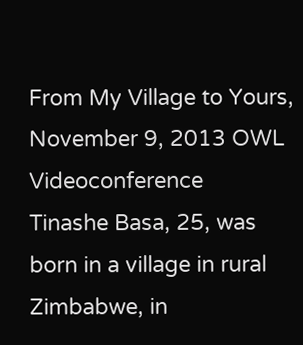From My Village to Yours, November 9, 2013 OWL Videoconference
Tinashe Basa, 25, was born in a village in rural Zimbabwe, in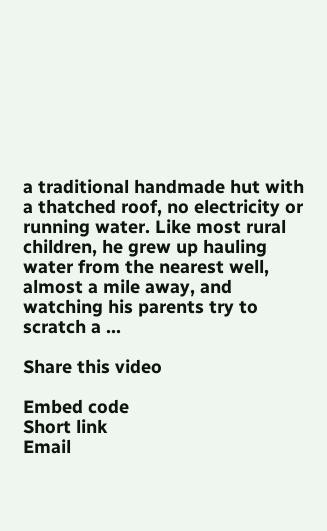a traditional handmade hut with a thatched roof, no electricity or running water. Like most rural children, he grew up hauling water from the nearest well, almost a mile away, and watching his parents try to scratch a ...

Share this video

Embed code
Short link
Email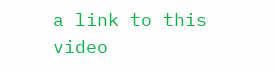a link to this video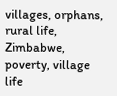villages, orphans, rural life, Zimbabwe, poverty, village life